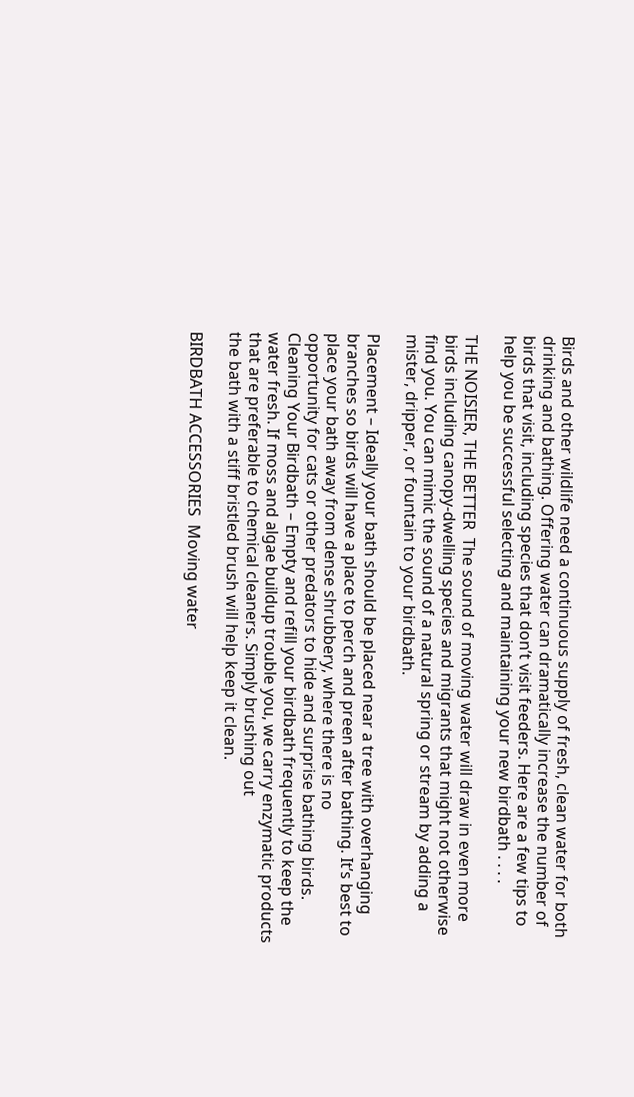Birds and other wildlife need a continuous supply of fresh, clean water for both drinking and bathing. Offering water can dramatically increase the number of birds that visit, including species that don’t visit feeders. Here are a few tips to help you be successful selecting and maintaining your new birdbath . . . .

THE NOISIER, THE BETTER  The sound of moving water will draw in even more birds including canopy-dwelling species and migrants that might not otherwise find you. You can mimic the sound of a natural spring or stream by adding a mister, dripper, or fountain to your birdbath.

Placement – Ideally your bath should be placed near a tree with overhanging branches so birds will have a place to perch and preen after bathing. It’s best to place your bath away from dense shrubbery, where there is no
opportunity for cats or other predators to hide and surprise bathing birds.
Cleaning Your Birdbath – Empty and refill your birdbath frequently to keep the water fresh. If moss and algae buildup trouble you, we carry enzymatic products that are preferable to chemical cleaners. Simply brushing out
the bath with a stiff bristled brush will help keep it clean.

BIRDBATH ACCESSORIES  Moving water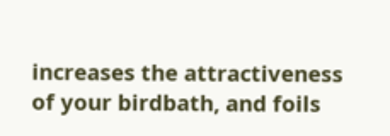increases the attractiveness of your birdbath, and foils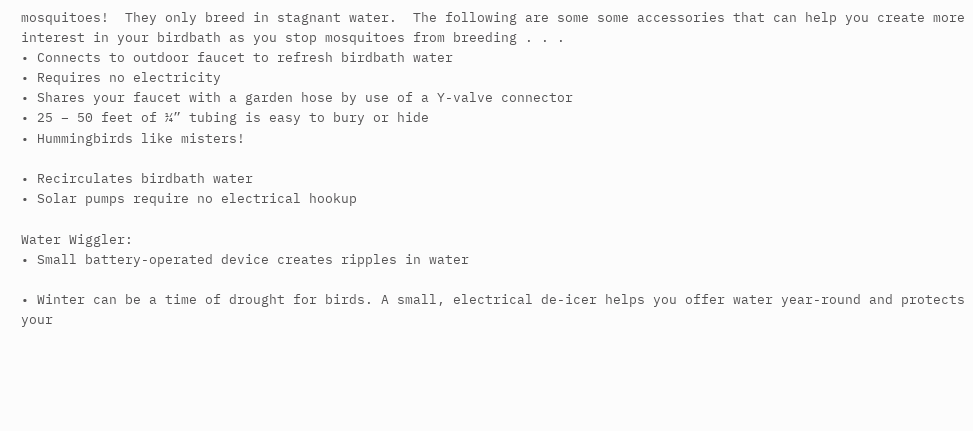mosquitoes!  They only breed in stagnant water.  The following are some some accessories that can help you create more interest in your birdbath as you stop mosquitoes from breeding . . .
• Connects to outdoor faucet to refresh birdbath water
• Requires no electricity
• Shares your faucet with a garden hose by use of a Y-valve connector
• 25 – 50 feet of ¼” tubing is easy to bury or hide
• Hummingbirds like misters!

• Recirculates birdbath water
• Solar pumps require no electrical hookup

Water Wiggler:
• Small battery-operated device creates ripples in water

• Winter can be a time of drought for birds. A small, electrical de-icer helps you offer water year-round and protects your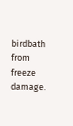birdbath from freeze damage.